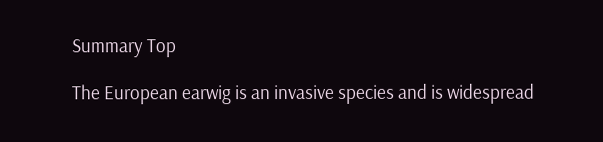Summary Top

The European earwig is an invasive species and is widespread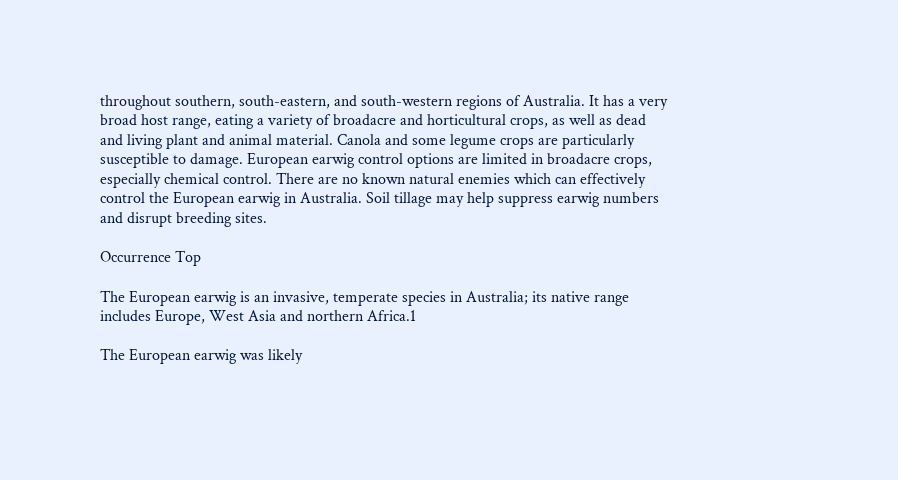throughout southern, south-eastern, and south-western regions of Australia. It has a very broad host range, eating a variety of broadacre and horticultural crops, as well as dead and living plant and animal material. Canola and some legume crops are particularly susceptible to damage. European earwig control options are limited in broadacre crops, especially chemical control. There are no known natural enemies which can effectively control the European earwig in Australia. Soil tillage may help suppress earwig numbers and disrupt breeding sites.

Occurrence Top

The European earwig is an invasive, temperate species in Australia; its native range includes Europe, West Asia and northern Africa.1

The European earwig was likely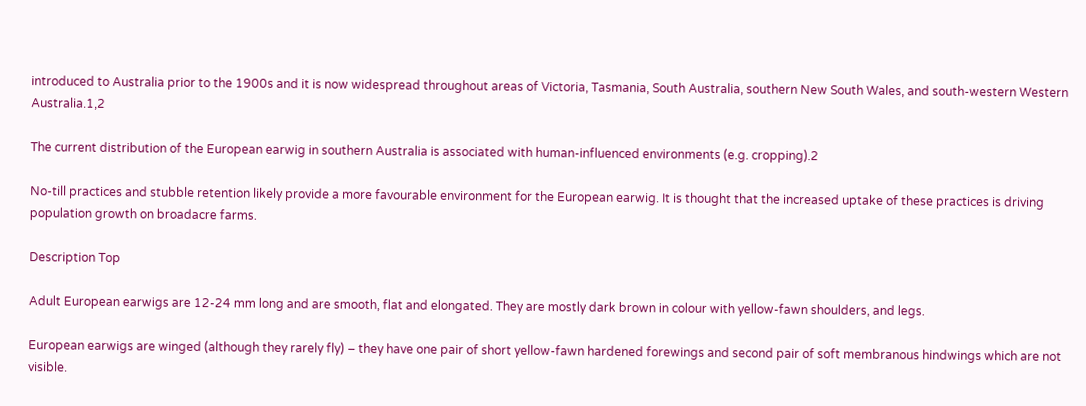introduced to Australia prior to the 1900s and it is now widespread throughout areas of Victoria, Tasmania, South Australia, southern New South Wales, and south-western Western Australia.1,2

The current distribution of the European earwig in southern Australia is associated with human-influenced environments (e.g. cropping).2

No-till practices and stubble retention likely provide a more favourable environment for the European earwig. It is thought that the increased uptake of these practices is driving population growth on broadacre farms.

Description Top

Adult European earwigs are 12-24 mm long and are smooth, flat and elongated. They are mostly dark brown in colour with yellow-fawn shoulders, and legs.

European earwigs are winged (although they rarely fly) – they have one pair of short yellow-fawn hardened forewings and second pair of soft membranous hindwings which are not visible.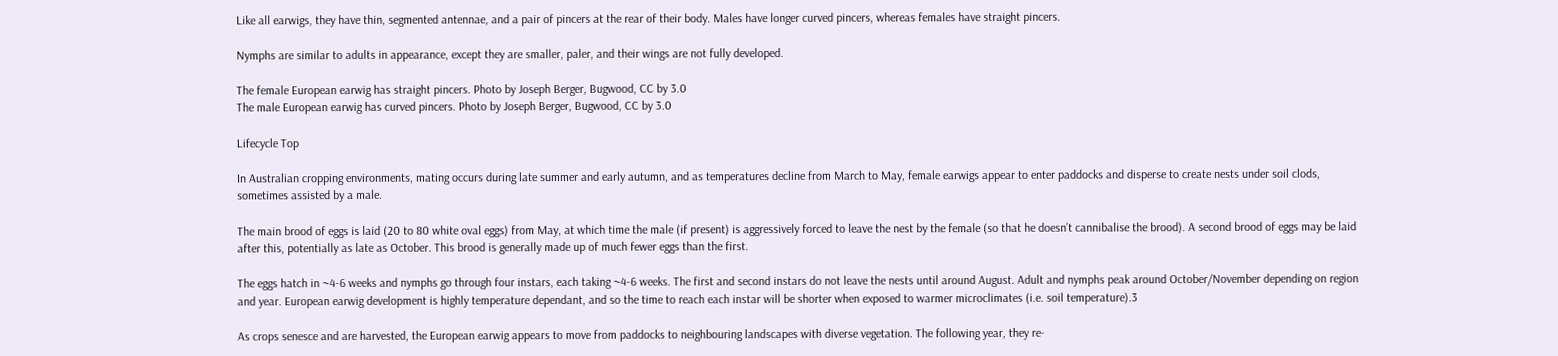Like all earwigs, they have thin, segmented antennae, and a pair of pincers at the rear of their body. Males have longer curved pincers, whereas females have straight pincers.

Nymphs are similar to adults in appearance, except they are smaller, paler, and their wings are not fully developed.

The female European earwig has straight pincers. Photo by Joseph Berger, Bugwood, CC by 3.0
The male European earwig has curved pincers. Photo by Joseph Berger, Bugwood, CC by 3.0

Lifecycle Top

In Australian cropping environments, mating occurs during late summer and early autumn, and as temperatures decline from March to May, female earwigs appear to enter paddocks and disperse to create nests under soil clods, sometimes assisted by a male.

The main brood of eggs is laid (20 to 80 white oval eggs) from May, at which time the male (if present) is aggressively forced to leave the nest by the female (so that he doesn’t cannibalise the brood). A second brood of eggs may be laid after this, potentially as late as October. This brood is generally made up of much fewer eggs than the first.

The eggs hatch in ~4-6 weeks and nymphs go through four instars, each taking ~4-6 weeks. The first and second instars do not leave the nests until around August. Adult and nymphs peak around October/November depending on region and year. European earwig development is highly temperature dependant, and so the time to reach each instar will be shorter when exposed to warmer microclimates (i.e. soil temperature).3

As crops senesce and are harvested, the European earwig appears to move from paddocks to neighbouring landscapes with diverse vegetation. The following year, they re-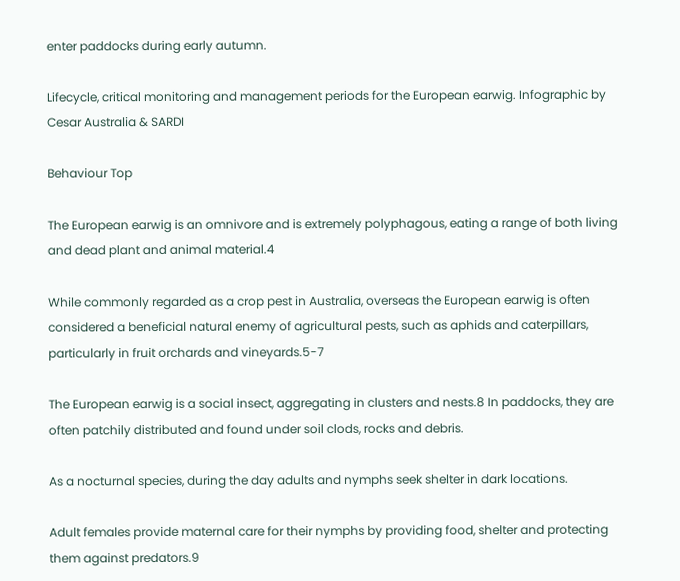enter paddocks during early autumn.

Lifecycle, critical monitoring and management periods for the European earwig. Infographic by Cesar Australia & SARDI

Behaviour Top

The European earwig is an omnivore and is extremely polyphagous, eating a range of both living and dead plant and animal material.4

While commonly regarded as a crop pest in Australia, overseas the European earwig is often considered a beneficial natural enemy of agricultural pests, such as aphids and caterpillars, particularly in fruit orchards and vineyards.5-7

The European earwig is a social insect, aggregating in clusters and nests.8 In paddocks, they are often patchily distributed and found under soil clods, rocks and debris.

As a nocturnal species, during the day adults and nymphs seek shelter in dark locations.

Adult females provide maternal care for their nymphs by providing food, shelter and protecting them against predators.9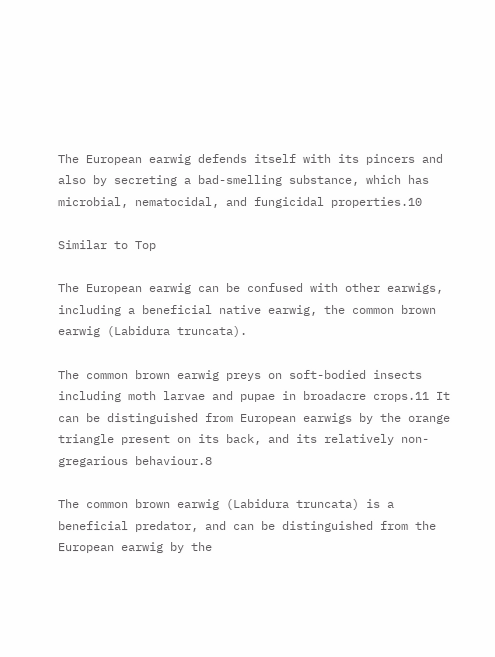The European earwig defends itself with its pincers and also by secreting a bad-smelling substance, which has microbial, nematocidal, and fungicidal properties.10

Similar to Top

The European earwig can be confused with other earwigs, including a beneficial native earwig, the common brown earwig (Labidura truncata).

The common brown earwig preys on soft-bodied insects including moth larvae and pupae in broadacre crops.11 It can be distinguished from European earwigs by the orange triangle present on its back, and its relatively non-gregarious behaviour.8

The common brown earwig (Labidura truncata) is a beneficial predator, and can be distinguished from the European earwig by the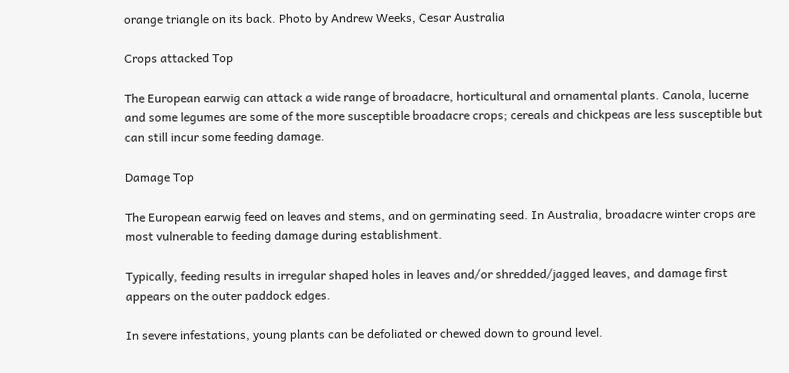orange triangle on its back. Photo by Andrew Weeks, Cesar Australia

Crops attacked Top

The European earwig can attack a wide range of broadacre, horticultural and ornamental plants. Canola, lucerne and some legumes are some of the more susceptible broadacre crops; cereals and chickpeas are less susceptible but can still incur some feeding damage.

Damage Top

The European earwig feed on leaves and stems, and on germinating seed. In Australia, broadacre winter crops are most vulnerable to feeding damage during establishment.

Typically, feeding results in irregular shaped holes in leaves and/or shredded/jagged leaves, and damage first appears on the outer paddock edges.

In severe infestations, young plants can be defoliated or chewed down to ground level.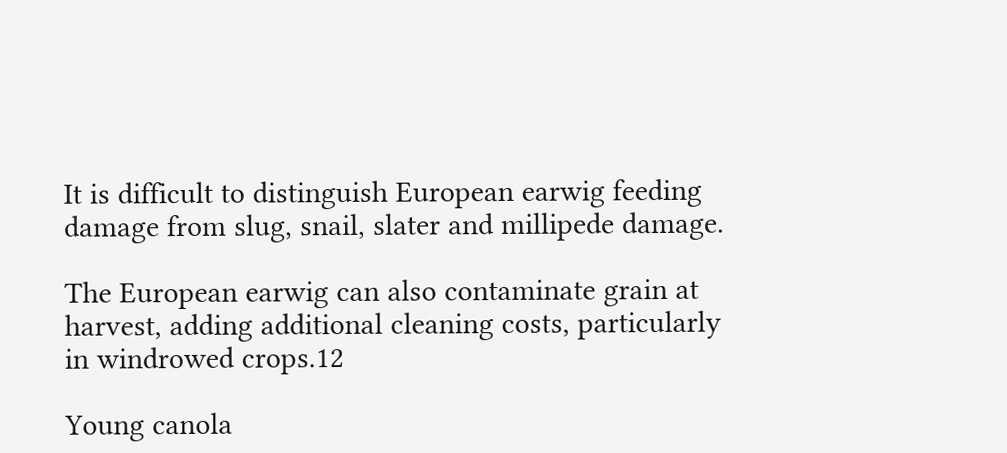It is difficult to distinguish European earwig feeding damage from slug, snail, slater and millipede damage.

The European earwig can also contaminate grain at harvest, adding additional cleaning costs, particularly in windrowed crops.12

Young canola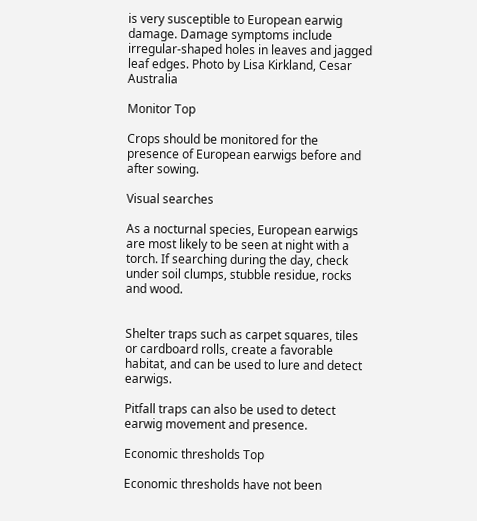is very susceptible to European earwig damage. Damage symptoms include irregular-shaped holes in leaves and jagged leaf edges. Photo by Lisa Kirkland, Cesar Australia

Monitor Top

Crops should be monitored for the presence of European earwigs before and after sowing.

Visual searches

As a nocturnal species, European earwigs are most likely to be seen at night with a torch. If searching during the day, check under soil clumps, stubble residue, rocks and wood.


Shelter traps such as carpet squares, tiles or cardboard rolls, create a favorable habitat, and can be used to lure and detect earwigs.

Pitfall traps can also be used to detect earwig movement and presence.

Economic thresholds Top

Economic thresholds have not been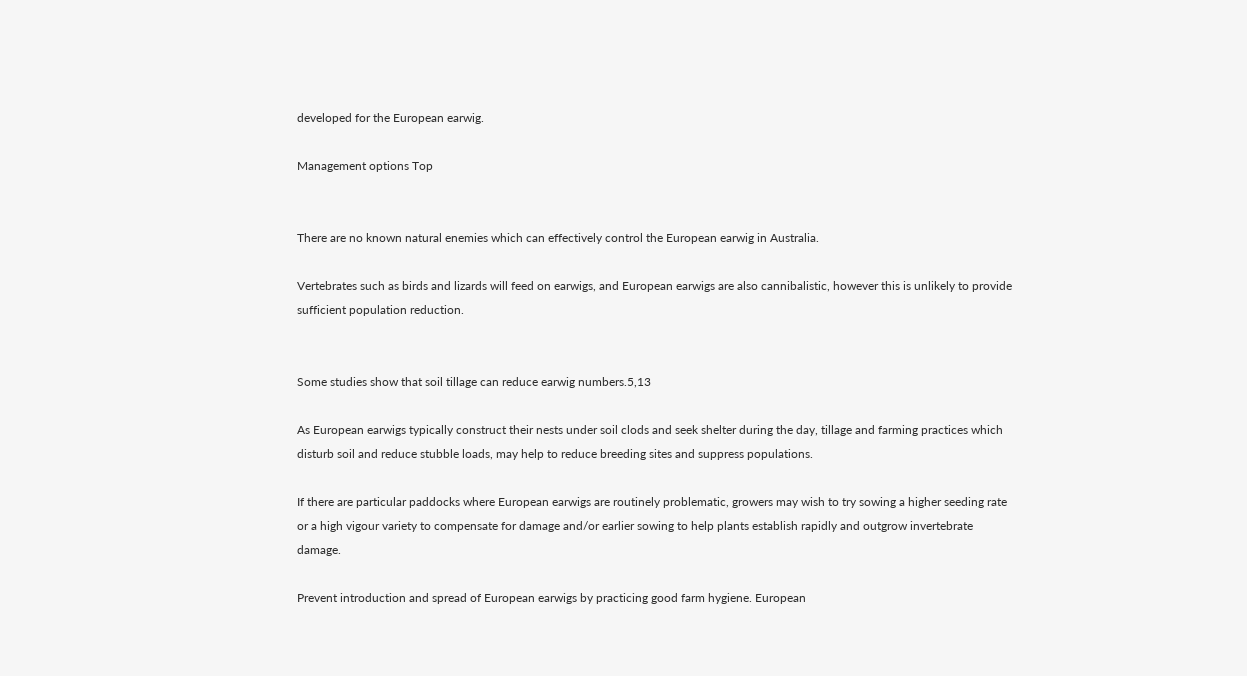developed for the European earwig.

Management options Top


There are no known natural enemies which can effectively control the European earwig in Australia.

Vertebrates such as birds and lizards will feed on earwigs, and European earwigs are also cannibalistic, however this is unlikely to provide sufficient population reduction.


Some studies show that soil tillage can reduce earwig numbers.5,13

As European earwigs typically construct their nests under soil clods and seek shelter during the day, tillage and farming practices which disturb soil and reduce stubble loads, may help to reduce breeding sites and suppress populations.

If there are particular paddocks where European earwigs are routinely problematic, growers may wish to try sowing a higher seeding rate or a high vigour variety to compensate for damage and/or earlier sowing to help plants establish rapidly and outgrow invertebrate damage.

Prevent introduction and spread of European earwigs by practicing good farm hygiene. European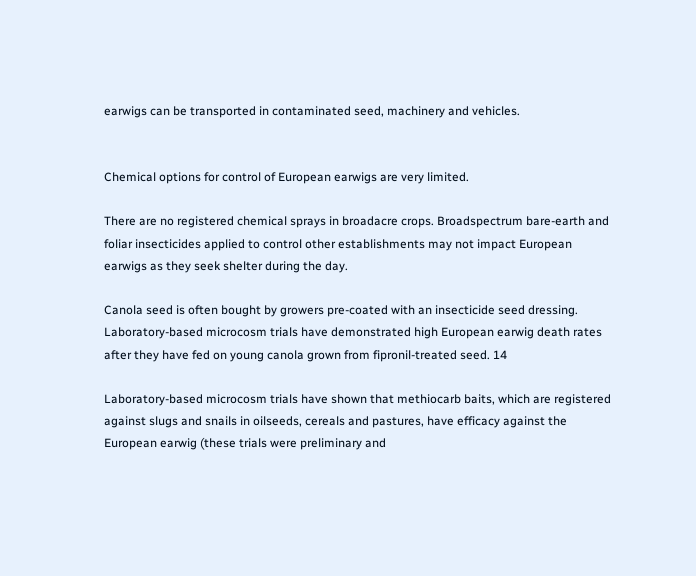earwigs can be transported in contaminated seed, machinery and vehicles.


Chemical options for control of European earwigs are very limited.

There are no registered chemical sprays in broadacre crops. Broadspectrum bare-earth and foliar insecticides applied to control other establishments may not impact European earwigs as they seek shelter during the day.

Canola seed is often bought by growers pre-coated with an insecticide seed dressing. Laboratory-based microcosm trials have demonstrated high European earwig death rates after they have fed on young canola grown from fipronil-treated seed. 14

Laboratory-based microcosm trials have shown that methiocarb baits, which are registered against slugs and snails in oilseeds, cereals and pastures, have efficacy against the European earwig (these trials were preliminary and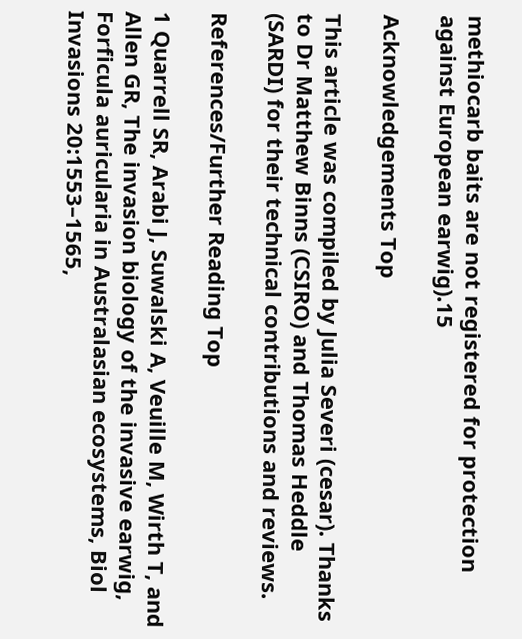methiocarb baits are not registered for protection against European earwig).15

Acknowledgements Top

This article was compiled by Julia Severi (cesar). Thanks to Dr Matthew Binns (CSIRO) and Thomas Heddle (SARDI) for their technical contributions and reviews.

References/Further Reading Top

1 Quarrell SR, Arabi J, Suwalski A, Veuille M, Wirth T, and Allen GR, The invasion biology of the invasive earwig, Forficula auricularia in Australasian ecosystems, Biol Invasions 20:1553–1565,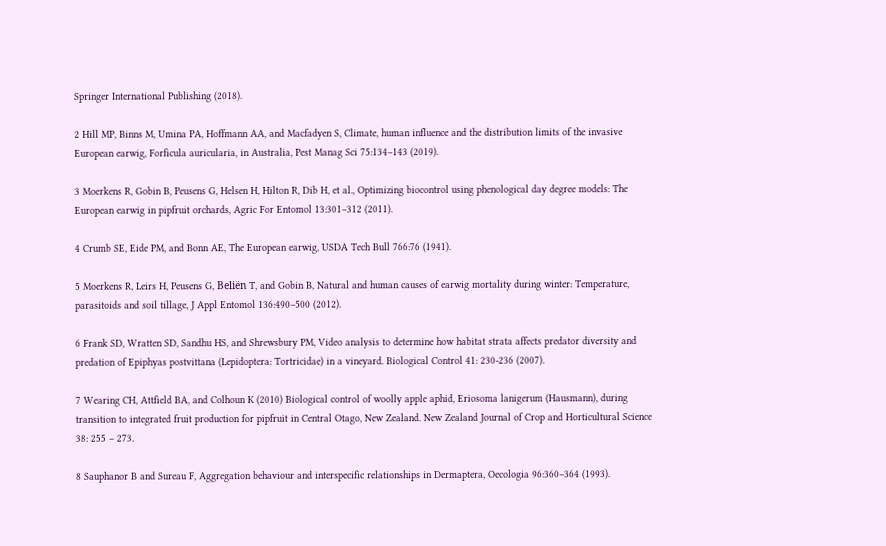Springer International Publishing (2018).

2 Hill MP, Binns M, Umina PA, Hoffmann AA, and Macfadyen S, Climate, human influence and the distribution limits of the invasive European earwig, Forficula auricularia, in Australia, Pest Manag Sci 75:134–143 (2019).

3 Moerkens R, Gobin B, Peusens G, Helsen H, Hilton R, Dib H, et al., Optimizing biocontrol using phenological day degree models: The European earwig in pipfruit orchards, Agric For Entomol 13:301–312 (2011).

4 Crumb SE, Eide PM, and Bonn AE, The European earwig, USDA Tech Bull 766:76 (1941).

5 Moerkens R, Leirs H, Peusens G, Beliën T, and Gobin B, Natural and human causes of earwig mortality during winter: Temperature, parasitoids and soil tillage, J Appl Entomol 136:490–500 (2012).

6 Frank SD, Wratten SD, Sandhu HS, and Shrewsbury PM, Video analysis to determine how habitat strata affects predator diversity and predation of Epiphyas postvittana (Lepidoptera: Tortricidae) in a vineyard. Biological Control 41: 230-236 (2007).

7 Wearing CH, Attfield BA, and Colhoun K (2010) Biological control of woolly apple aphid, Eriosoma lanigerum (Hausmann), during transition to integrated fruit production for pipfruit in Central Otago, New Zealand. New Zealand Journal of Crop and Horticultural Science 38: 255 – 273.

8 Sauphanor B and Sureau F, Aggregation behaviour and interspecific relationships in Dermaptera, Oecologia 96:360–364 (1993).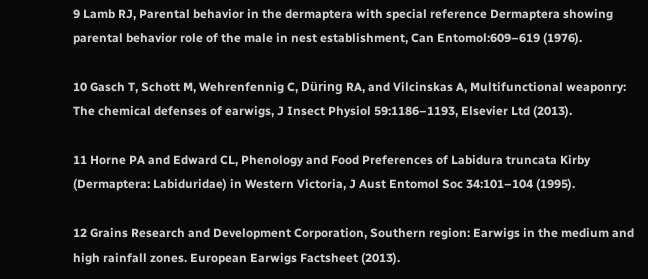9 Lamb RJ, Parental behavior in the dermaptera with special reference Dermaptera showing parental behavior role of the male in nest establishment, Can Entomol:609–619 (1976).

10 Gasch T, Schott M, Wehrenfennig C, Düring RA, and Vilcinskas A, Multifunctional weaponry: The chemical defenses of earwigs, J Insect Physiol 59:1186–1193, Elsevier Ltd (2013).

11 Horne PA and Edward CL, Phenology and Food Preferences of Labidura truncata Kirby (Dermaptera: Labiduridae) in Western Victoria, J Aust Entomol Soc 34:101–104 (1995).

12 Grains Research and Development Corporation, Southern region: Earwigs in the medium and high rainfall zones. European Earwigs Factsheet (2013).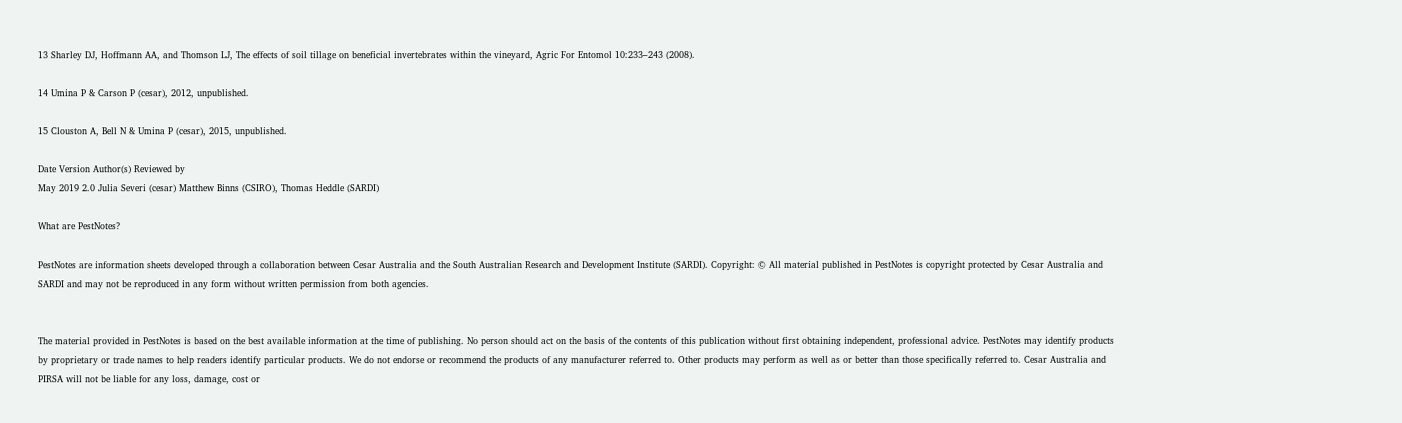13 Sharley DJ, Hoffmann AA, and Thomson LJ, The effects of soil tillage on beneficial invertebrates within the vineyard, Agric For Entomol 10:233–243 (2008).

14 Umina P & Carson P (cesar), 2012, unpublished.

15 Clouston A, Bell N & Umina P (cesar), 2015, unpublished.

Date Version Author(s) Reviewed by
May 2019 2.0 Julia Severi (cesar) Matthew Binns (CSIRO), Thomas Heddle (SARDI)

What are PestNotes?

PestNotes are information sheets developed through a collaboration between Cesar Australia and the South Australian Research and Development Institute (SARDI). Copyright: © All material published in PestNotes is copyright protected by Cesar Australia and SARDI and may not be reproduced in any form without written permission from both agencies.


The material provided in PestNotes is based on the best available information at the time of publishing. No person should act on the basis of the contents of this publication without first obtaining independent, professional advice. PestNotes may identify products by proprietary or trade names to help readers identify particular products. We do not endorse or recommend the products of any manufacturer referred to. Other products may perform as well as or better than those specifically referred to. Cesar Australia and PIRSA will not be liable for any loss, damage, cost or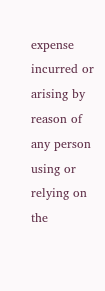expense incurred or arising by reason of any person using or relying on the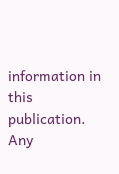information in this publication. Any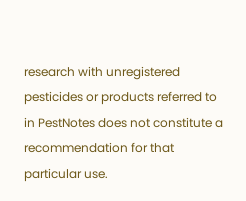research with unregistered pesticides or products referred to in PestNotes does not constitute a recommendation for that particular use.